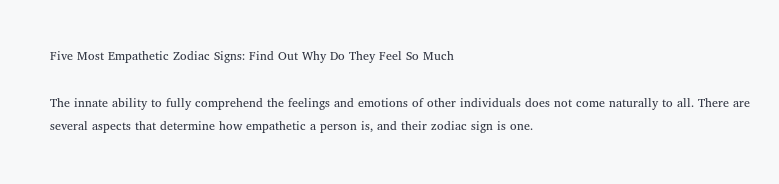Five Most Empathetic Zodiac Signs: Find Out Why Do They Feel So Much

The innate ability to fully comprehend the feelings and emotions of other individuals does not come naturally to all. There are several aspects that determine how empathetic a person is, and their zodiac sign is one.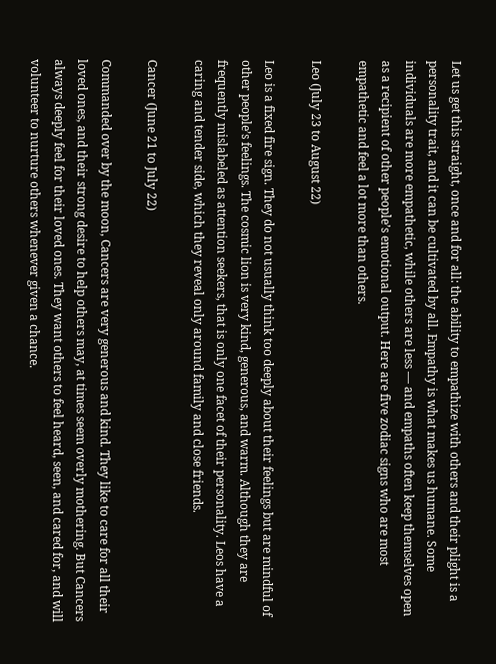Let us get this straight, once and for all: the ability to empathize with others and their plight is a personality trait, and it can be cultivated by all. Empathy is what makes us humane. Some individuals are more empathetic, while others are less — and empaths often keep themselves open as a recipient of other people’s emotional output. Here are five zodiac signs who are most empathetic and feel a lot more than others.

Leo (July 23 to August 22)

Leo is a fixed fire sign. They do not usually think too deeply about their feelings but are mindful of other people’s feelings. The cosmic lion is very kind, generous, and warm. Although they are frequently mislabeled as attention seekers, that is only one facet of their personality. Leos have a caring and tender side, which they reveal only around family and close friends.

Cancer (June 21 to July 22)

Commanded over by the moon, Cancers are very generous and kind. They like to care for all their loved ones, and their strong desire to help others may, at times seem overly mothering. But Cancers always deeply feel for their loved ones. They want others to feel heard, seen, and cared for, and will volunteer to nurture others whenever given a chance.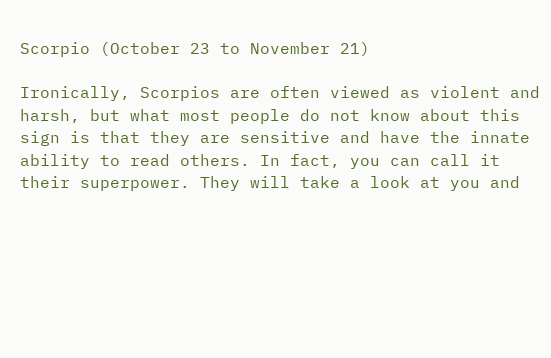Scorpio (October 23 to November 21)

Ironically, Scorpios are often viewed as violent and harsh, but what most people do not know about this sign is that they are sensitive and have the innate ability to read others. In fact, you can call it their superpower. They will take a look at you and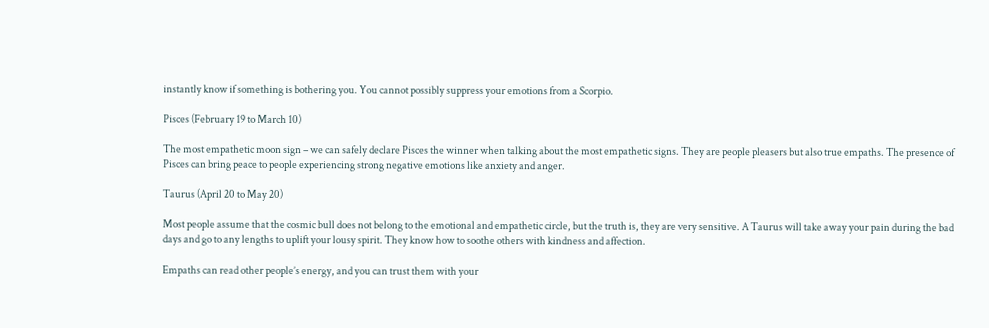instantly know if something is bothering you. You cannot possibly suppress your emotions from a Scorpio.

Pisces (February 19 to March 10)

The most empathetic moon sign – we can safely declare Pisces the winner when talking about the most empathetic signs. They are people pleasers but also true empaths. The presence of Pisces can bring peace to people experiencing strong negative emotions like anxiety and anger.

Taurus (April 20 to May 20)

Most people assume that the cosmic bull does not belong to the emotional and empathetic circle, but the truth is, they are very sensitive. A Taurus will take away your pain during the bad days and go to any lengths to uplift your lousy spirit. They know how to soothe others with kindness and affection.

Empaths can read other people’s energy, and you can trust them with your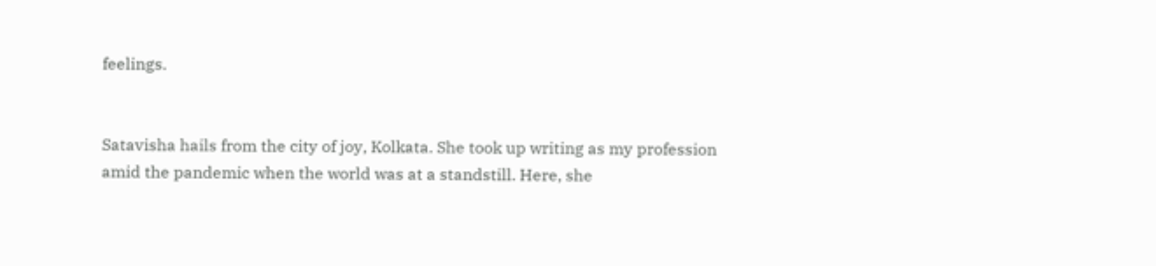feelings.


Satavisha hails from the city of joy, Kolkata. She took up writing as my profession amid the pandemic when the world was at a standstill. Here, she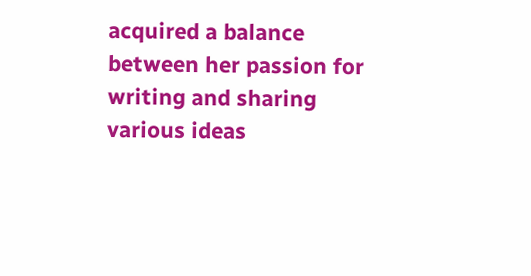acquired a balance between her passion for writing and sharing various ideas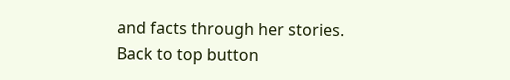and facts through her stories.
Back to top button